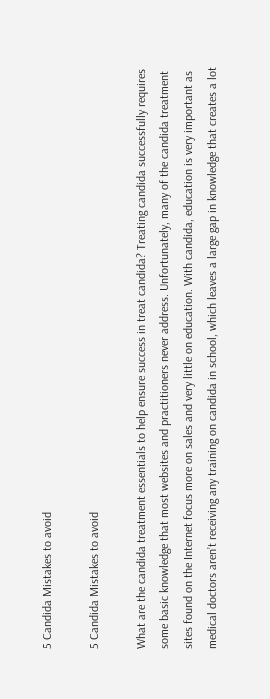5 Candida Mistakes to avoid

5 Candida Mistakes to avoid

What are the candida treatment essentials to help ensure success in treat candida? Treating candida successfully requires some basic knowledge that most websites and practitioners never address. Unfortunately, many of the candida treatment sites found on the Internet focus more on sales and very little on education. With candida, education is very important as medical doctors aren’t receiving any training on candida in school, which leaves a large gap in knowledge that creates a lot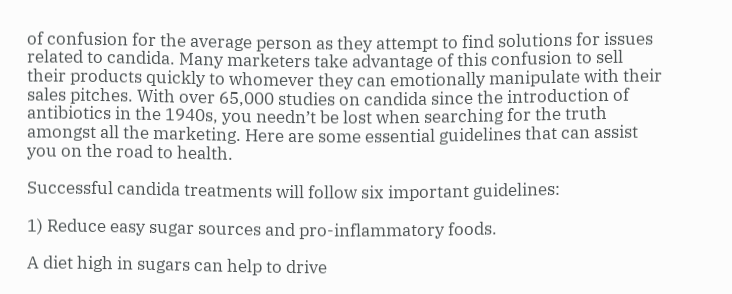of confusion for the average person as they attempt to find solutions for issues related to candida. Many marketers take advantage of this confusion to sell their products quickly to whomever they can emotionally manipulate with their sales pitches. With over 65,000 studies on candida since the introduction of antibiotics in the 1940s, you needn’t be lost when searching for the truth amongst all the marketing. Here are some essential guidelines that can assist you on the road to health.

Successful candida treatments will follow six important guidelines:

1) Reduce easy sugar sources and pro-inflammatory foods.

A diet high in sugars can help to drive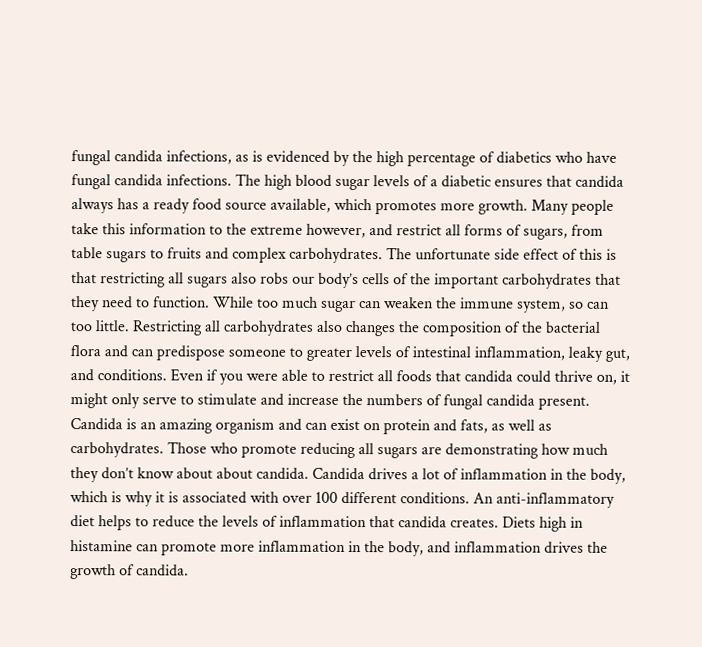fungal candida infections, as is evidenced by the high percentage of diabetics who have fungal candida infections. The high blood sugar levels of a diabetic ensures that candida always has a ready food source available, which promotes more growth. Many people take this information to the extreme however, and restrict all forms of sugars, from table sugars to fruits and complex carbohydrates. The unfortunate side effect of this is that restricting all sugars also robs our body’s cells of the important carbohydrates that they need to function. While too much sugar can weaken the immune system, so can too little. Restricting all carbohydrates also changes the composition of the bacterial flora and can predispose someone to greater levels of intestinal inflammation, leaky gut, and conditions. Even if you were able to restrict all foods that candida could thrive on, it might only serve to stimulate and increase the numbers of fungal candida present. Candida is an amazing organism and can exist on protein and fats, as well as carbohydrates. Those who promote reducing all sugars are demonstrating how much they don’t know about about candida. Candida drives a lot of inflammation in the body, which is why it is associated with over 100 different conditions. An anti-inflammatory diet helps to reduce the levels of inflammation that candida creates. Diets high in histamine can promote more inflammation in the body, and inflammation drives the growth of candida.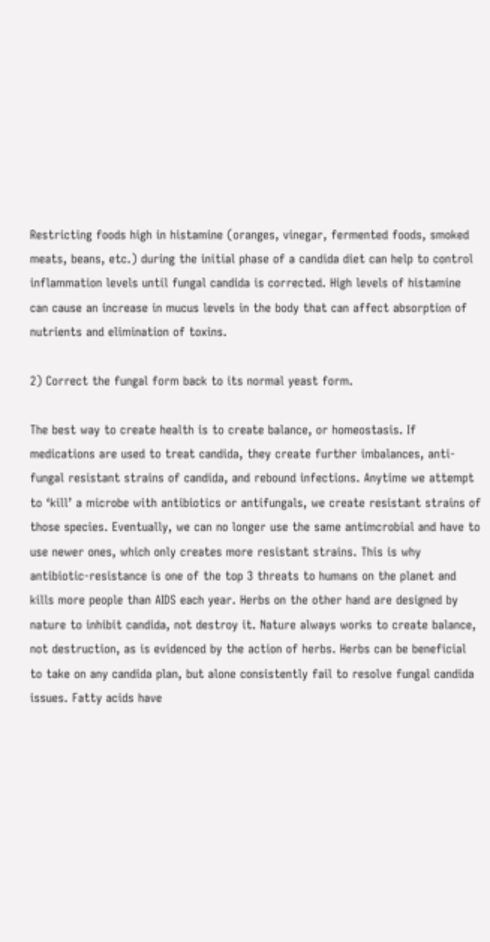Restricting foods high in histamine (oranges, vinegar, fermented foods, smoked meats, beans, etc.) during the initial phase of a candida diet can help to control inflammation levels until fungal candida is corrected. High levels of histamine can cause an increase in mucus levels in the body that can affect absorption of nutrients and elimination of toxins.

2) Correct the fungal form back to its normal yeast form.

The best way to create health is to create balance, or homeostasis. If medications are used to treat candida, they create further imbalances, anti-fungal resistant strains of candida, and rebound infections. Anytime we attempt to ‘kill’ a microbe with antibiotics or antifungals, we create resistant strains of those species. Eventually, we can no longer use the same antimcrobial and have to use newer ones, which only creates more resistant strains. This is why antibiotic-resistance is one of the top 3 threats to humans on the planet and kills more people than AIDS each year. Herbs on the other hand are designed by nature to inhibit candida, not destroy it. Nature always works to create balance, not destruction, as is evidenced by the action of herbs. Herbs can be beneficial to take on any candida plan, but alone consistently fail to resolve fungal candida issues. Fatty acids have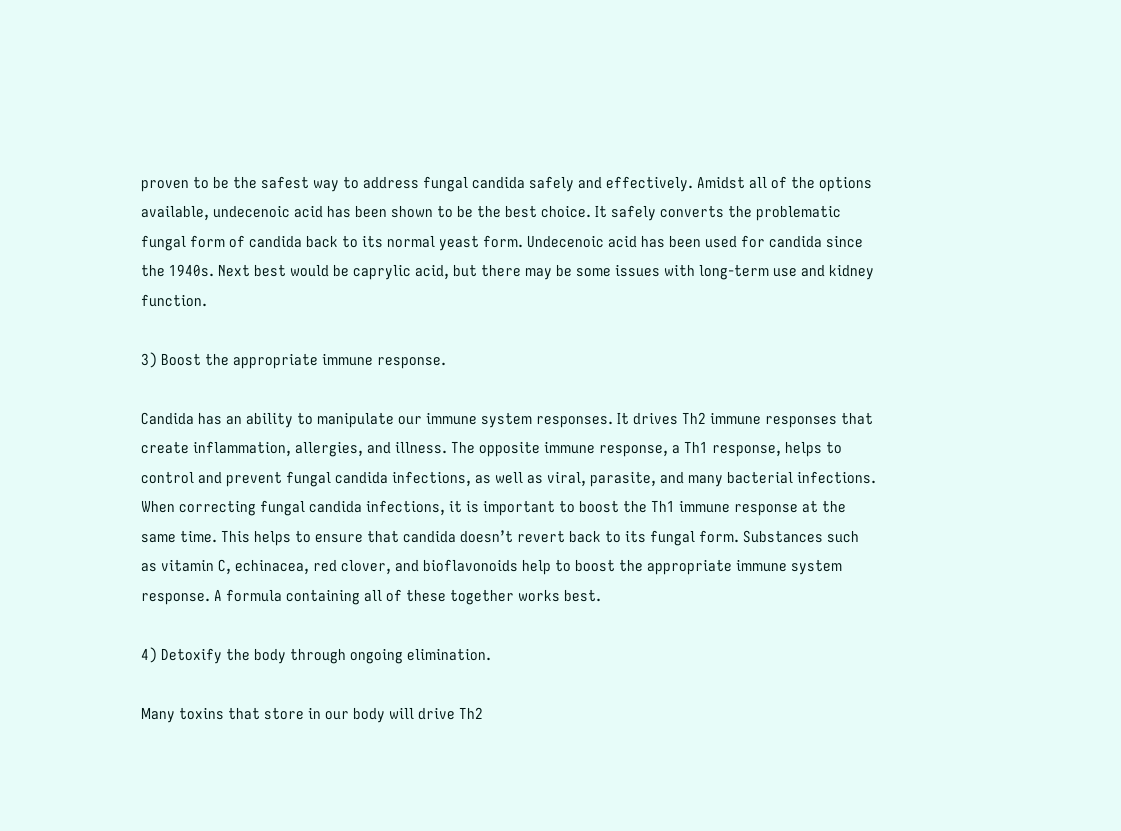proven to be the safest way to address fungal candida safely and effectively. Amidst all of the options available, undecenoic acid has been shown to be the best choice. It safely converts the problematic fungal form of candida back to its normal yeast form. Undecenoic acid has been used for candida since the 1940s. Next best would be caprylic acid, but there may be some issues with long-term use and kidney function.

3) Boost the appropriate immune response.

Candida has an ability to manipulate our immune system responses. It drives Th2 immune responses that create inflammation, allergies, and illness. The opposite immune response, a Th1 response, helps to control and prevent fungal candida infections, as well as viral, parasite, and many bacterial infections. When correcting fungal candida infections, it is important to boost the Th1 immune response at the same time. This helps to ensure that candida doesn’t revert back to its fungal form. Substances such as vitamin C, echinacea, red clover, and bioflavonoids help to boost the appropriate immune system response. A formula containing all of these together works best.

4) Detoxify the body through ongoing elimination.

Many toxins that store in our body will drive Th2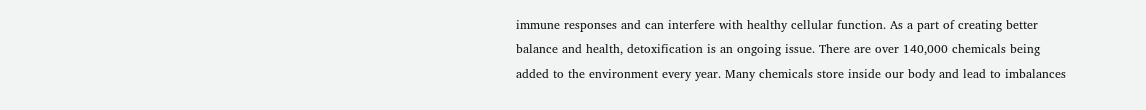immune responses and can interfere with healthy cellular function. As a part of creating better balance and health, detoxification is an ongoing issue. There are over 140,000 chemicals being added to the environment every year. Many chemicals store inside our body and lead to imbalances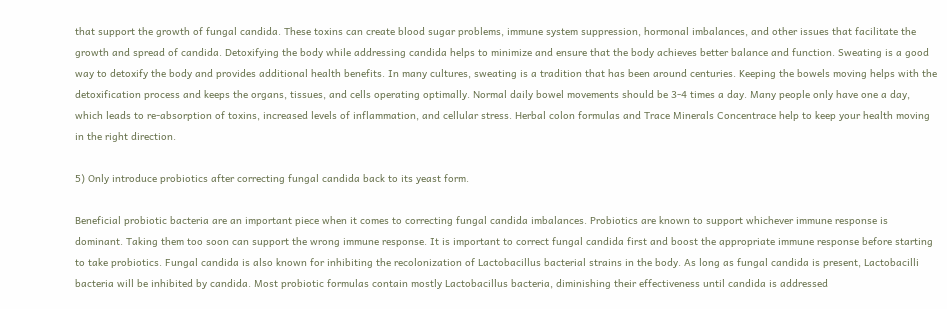that support the growth of fungal candida. These toxins can create blood sugar problems, immune system suppression, hormonal imbalances, and other issues that facilitate the growth and spread of candida. Detoxifying the body while addressing candida helps to minimize and ensure that the body achieves better balance and function. Sweating is a good way to detoxify the body and provides additional health benefits. In many cultures, sweating is a tradition that has been around centuries. Keeping the bowels moving helps with the detoxification process and keeps the organs, tissues, and cells operating optimally. Normal daily bowel movements should be 3-4 times a day. Many people only have one a day, which leads to re-absorption of toxins, increased levels of inflammation, and cellular stress. Herbal colon formulas and Trace Minerals Concentrace help to keep your health moving in the right direction.

5) Only introduce probiotics after correcting fungal candida back to its yeast form.

Beneficial probiotic bacteria are an important piece when it comes to correcting fungal candida imbalances. Probiotics are known to support whichever immune response is dominant. Taking them too soon can support the wrong immune response. It is important to correct fungal candida first and boost the appropriate immune response before starting to take probiotics. Fungal candida is also known for inhibiting the recolonization of Lactobacillus bacterial strains in the body. As long as fungal candida is present, Lactobacilli bacteria will be inhibited by candida. Most probiotic formulas contain mostly Lactobacillus bacteria, diminishing their effectiveness until candida is addressed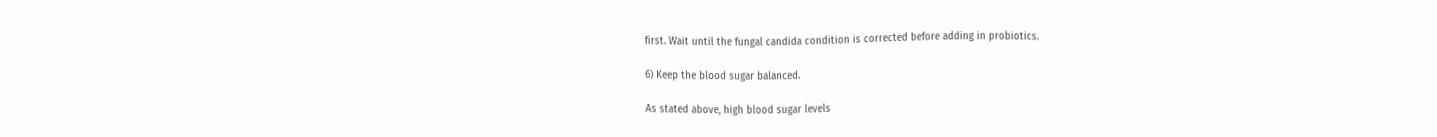first. Wait until the fungal candida condition is corrected before adding in probiotics.

6) Keep the blood sugar balanced.

As stated above, high blood sugar levels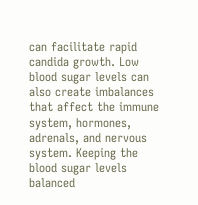can facilitate rapid candida growth. Low blood sugar levels can also create imbalances that affect the immune system, hormones, adrenals, and nervous system. Keeping the blood sugar levels balanced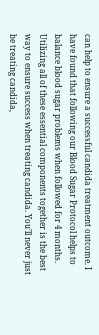can help to ensure a successful candida treatment outcome. I have found that following our Blood Sugar Protocol helps to balance blood sugar problems when followed for 4 months. Utilizing all of these essential components together is the best way to ensure success when treating candida. You’ll never just be treating candida,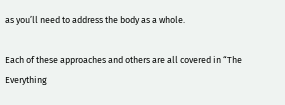as you’ll need to address the body as a whole.

Each of these approaches and others are all covered in “The Everything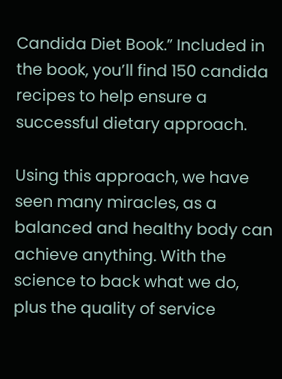Candida Diet Book.” Included in the book, you’ll find 150 candida recipes to help ensure a successful dietary approach.

Using this approach, we have seen many miracles, as a balanced and healthy body can achieve anything. With the science to back what we do, plus the quality of service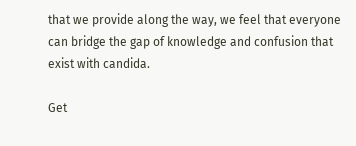that we provide along the way, we feel that everyone can bridge the gap of knowledge and confusion that exist with candida.

Get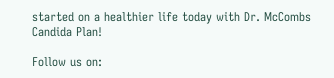started on a healthier life today with Dr. McCombs Candida Plan!

Follow us on: